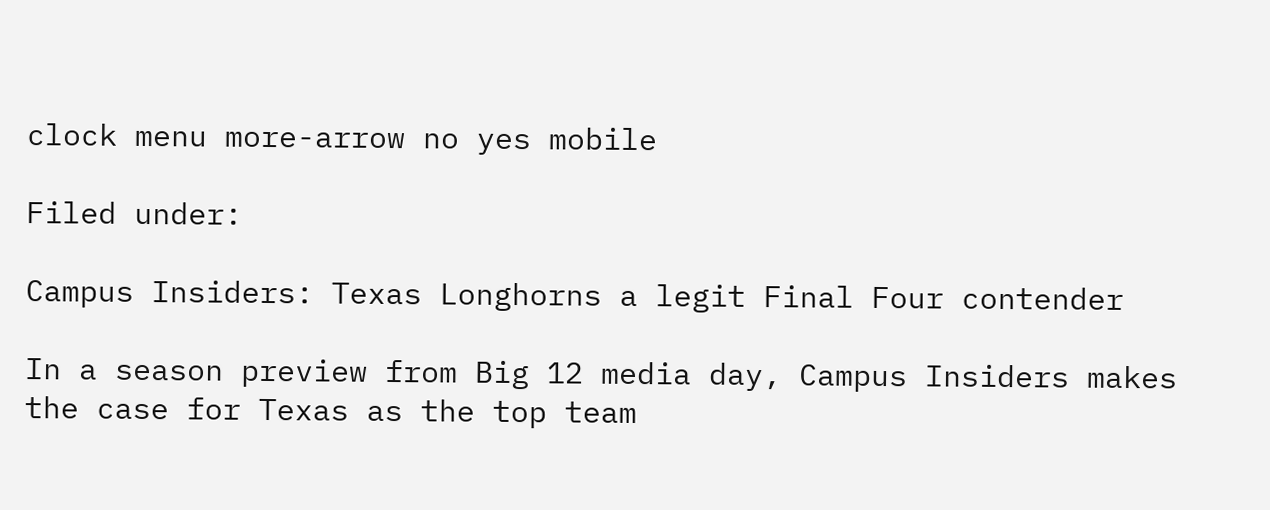clock menu more-arrow no yes mobile

Filed under:

Campus Insiders: Texas Longhorns a legit Final Four contender

In a season preview from Big 12 media day, Campus Insiders makes the case for Texas as the top team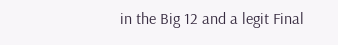in the Big 12 and a legit Final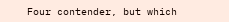Four contender, but which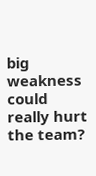big weakness could really hurt the team?